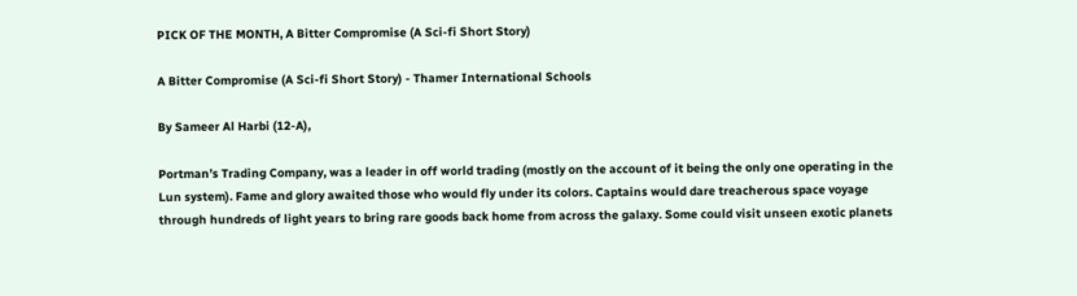PICK OF THE MONTH, A Bitter Compromise (A Sci-fi Short Story)

A Bitter Compromise (A Sci-fi Short Story) - Thamer International Schools

By Sameer Al Harbi (12-A),

Portman’s Trading Company, was a leader in off world trading (mostly on the account of it being the only one operating in the Lun system). Fame and glory awaited those who would fly under its colors. Captains would dare treacherous space voyage through hundreds of light years to bring rare goods back home from across the galaxy. Some could visit unseen exotic planets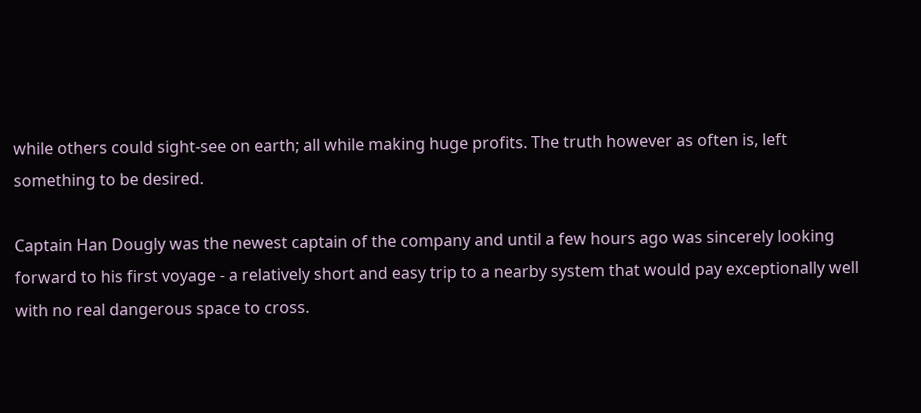while others could sight-see on earth; all while making huge profits. The truth however as often is, left something to be desired.

Captain Han Dougly was the newest captain of the company and until a few hours ago was sincerely looking forward to his first voyage - a relatively short and easy trip to a nearby system that would pay exceptionally well with no real dangerous space to cross.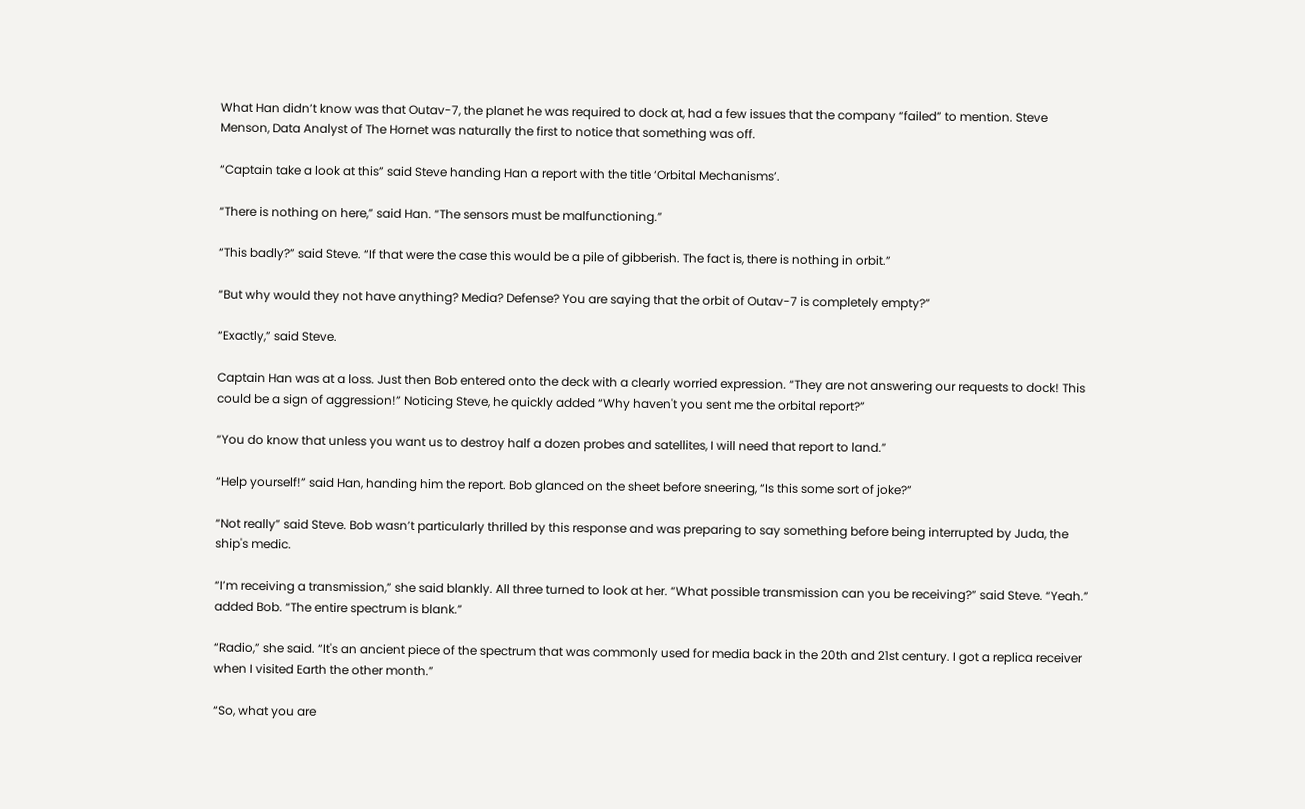What Han didn’t know was that Outav-7, the planet he was required to dock at, had a few issues that the company “failed” to mention. Steve Menson, Data Analyst of The Hornet was naturally the first to notice that something was off.

“Captain take a look at this” said Steve handing Han a report with the title ‘Orbital Mechanisms’.

“There is nothing on here,” said Han. “The sensors must be malfunctioning.”

“This badly?” said Steve. “If that were the case this would be a pile of gibberish. The fact is, there is nothing in orbit.”

“But why would they not have anything? Media? Defense? You are saying that the orbit of Outav-7 is completely empty?”

“Exactly,” said Steve.

Captain Han was at a loss. Just then Bob entered onto the deck with a clearly worried expression. “They are not answering our requests to dock! This could be a sign of aggression!” Noticing Steve, he quickly added “Why haven't you sent me the orbital report?”

“You do know that unless you want us to destroy half a dozen probes and satellites, I will need that report to land.”

“Help yourself!” said Han, handing him the report. Bob glanced on the sheet before sneering, “Is this some sort of joke?”

“Not really” said Steve. Bob wasn’t particularly thrilled by this response and was preparing to say something before being interrupted by Juda, the ship's medic.

“I’m receiving a transmission,” she said blankly. All three turned to look at her. “What possible transmission can you be receiving?” said Steve. “Yeah.” added Bob. “The entire spectrum is blank.”

“Radio,” she said. “It's an ancient piece of the spectrum that was commonly used for media back in the 20th and 21st century. I got a replica receiver when I visited Earth the other month.”

“So, what you are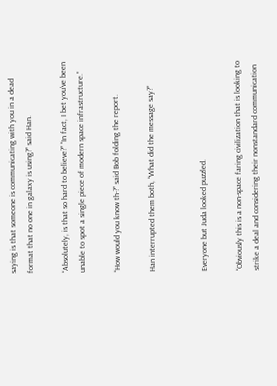saying is that someone is communicating with you in a dead format that no one in galaxy is using?” said Han.

“Absolutely, is that so hard to believe?” “In fact, I bet you’ve been unable to spot a single piece of modern space infrastructure.”

“How would you know th-?” said Bob folding the report.

Han interrupted them both, “What did the message say?”


Everyone but Juda looked puzzled.

“Obviously this is a non-space faring civilization that is looking to strike a deal and considering their nonstandard communication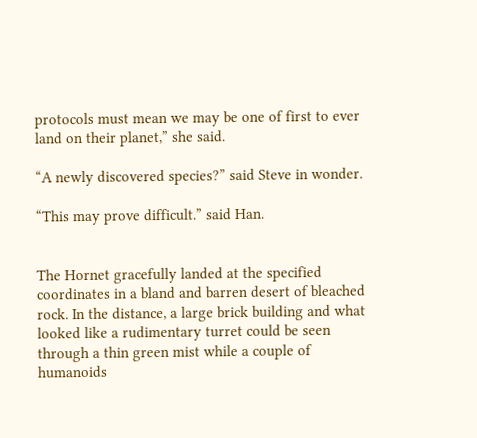protocols must mean we may be one of first to ever land on their planet,” she said.

“A newly discovered species?” said Steve in wonder.

“This may prove difficult.” said Han.


The Hornet gracefully landed at the specified coordinates in a bland and barren desert of bleached rock. In the distance, a large brick building and what looked like a rudimentary turret could be seen through a thin green mist while a couple of humanoids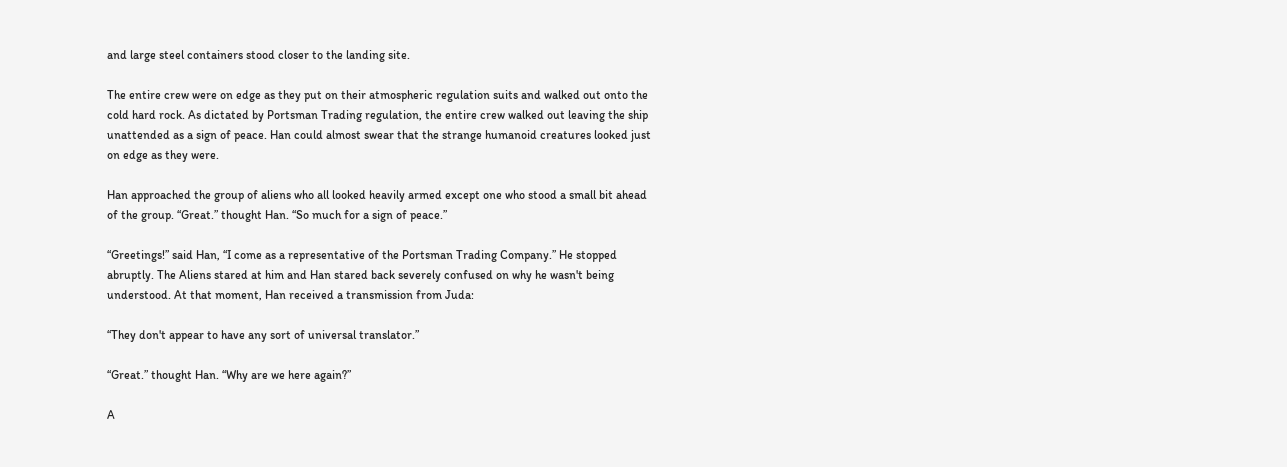and large steel containers stood closer to the landing site.

The entire crew were on edge as they put on their atmospheric regulation suits and walked out onto the cold hard rock. As dictated by Portsman Trading regulation, the entire crew walked out leaving the ship unattended as a sign of peace. Han could almost swear that the strange humanoid creatures looked just on edge as they were.

Han approached the group of aliens who all looked heavily armed except one who stood a small bit ahead of the group. “Great.” thought Han. “So much for a sign of peace.”

“Greetings!” said Han, “I come as a representative of the Portsman Trading Company.” He stopped abruptly. The Aliens stared at him and Han stared back severely confused on why he wasn't being understood. At that moment, Han received a transmission from Juda:

“They don't appear to have any sort of universal translator.”

“Great.” thought Han. “Why are we here again?”

A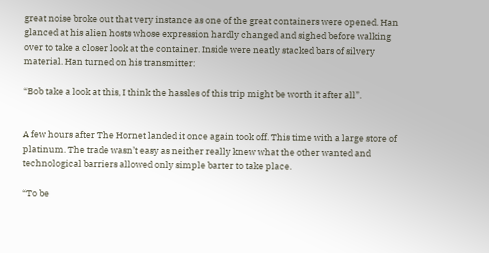great noise broke out that very instance as one of the great containers were opened. Han glanced at his alien hosts whose expression hardly changed and sighed before walking over to take a closer look at the container. Inside were neatly stacked bars of silvery material. Han turned on his transmitter:

“Bob take a look at this, I think the hassles of this trip might be worth it after all”.


A few hours after The Hornet landed it once again took off. This time with a large store of platinum. The trade wasn’t easy as neither really knew what the other wanted and technological barriers allowed only simple barter to take place.

“To be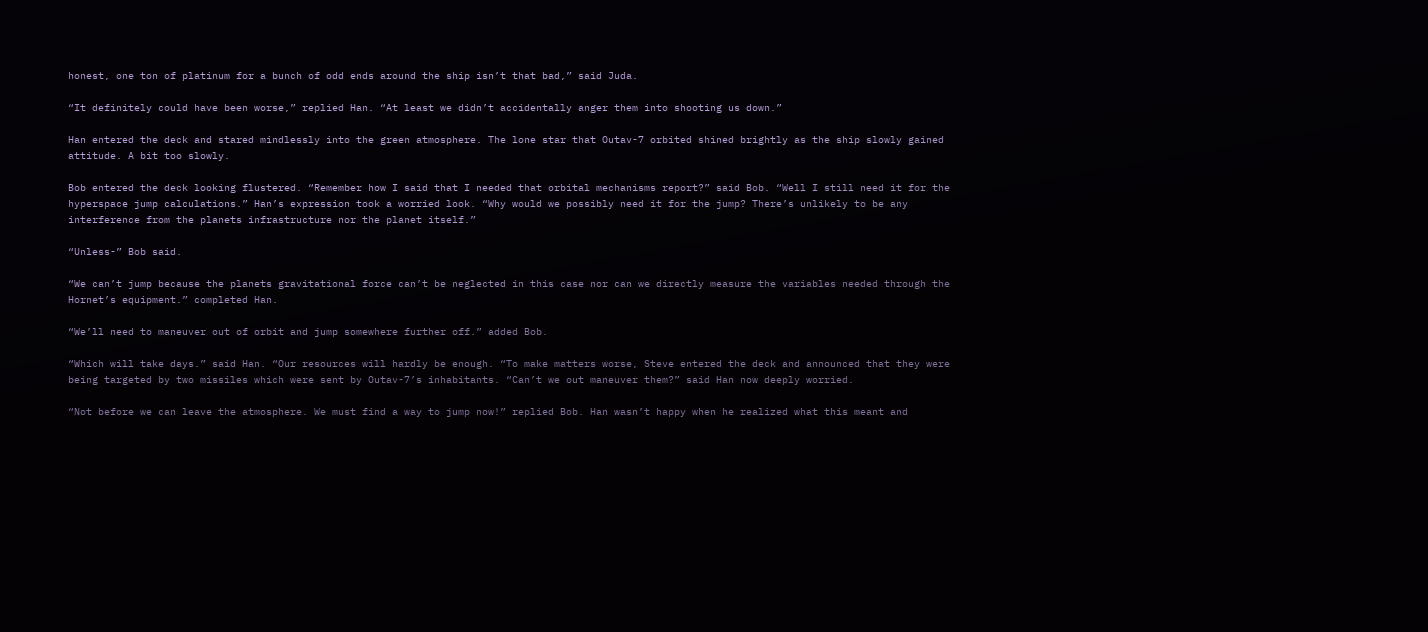honest, one ton of platinum for a bunch of odd ends around the ship isn’t that bad,” said Juda.

“It definitely could have been worse,” replied Han. “At least we didn’t accidentally anger them into shooting us down.”

Han entered the deck and stared mindlessly into the green atmosphere. The lone star that Outav-7 orbited shined brightly as the ship slowly gained attitude. A bit too slowly.

Bob entered the deck looking flustered. “Remember how I said that I needed that orbital mechanisms report?” said Bob. “Well I still need it for the hyperspace jump calculations.” Han’s expression took a worried look. “Why would we possibly need it for the jump? There’s unlikely to be any interference from the planets infrastructure nor the planet itself.”

“Unless-” Bob said.

“We can’t jump because the planets gravitational force can’t be neglected in this case nor can we directly measure the variables needed through the Hornet’s equipment.” completed Han.

“We’ll need to maneuver out of orbit and jump somewhere further off.” added Bob.

“Which will take days.” said Han. “Our resources will hardly be enough. “To make matters worse, Steve entered the deck and announced that they were being targeted by two missiles which were sent by Outav-7’s inhabitants. “Can’t we out maneuver them?” said Han now deeply worried.

“Not before we can leave the atmosphere. We must find a way to jump now!” replied Bob. Han wasn’t happy when he realized what this meant and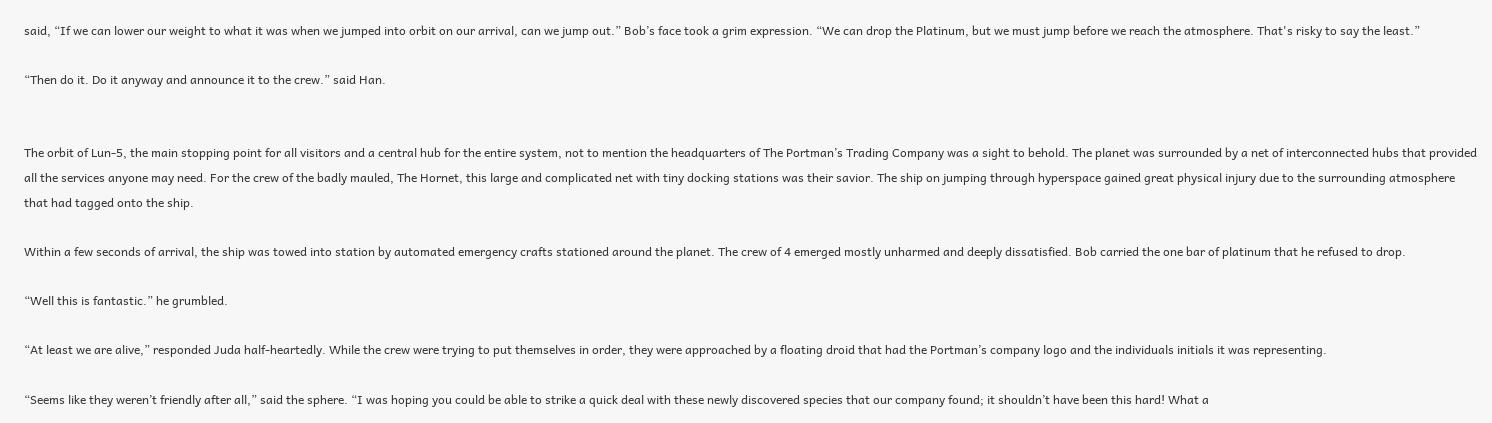said, “If we can lower our weight to what it was when we jumped into orbit on our arrival, can we jump out.” Bob’s face took a grim expression. “We can drop the Platinum, but we must jump before we reach the atmosphere. That's risky to say the least.”

“Then do it. Do it anyway and announce it to the crew.” said Han.


The orbit of Lun-5, the main stopping point for all visitors and a central hub for the entire system, not to mention the headquarters of The Portman’s Trading Company was a sight to behold. The planet was surrounded by a net of interconnected hubs that provided all the services anyone may need. For the crew of the badly mauled, The Hornet, this large and complicated net with tiny docking stations was their savior. The ship on jumping through hyperspace gained great physical injury due to the surrounding atmosphere that had tagged onto the ship.

Within a few seconds of arrival, the ship was towed into station by automated emergency crafts stationed around the planet. The crew of 4 emerged mostly unharmed and deeply dissatisfied. Bob carried the one bar of platinum that he refused to drop.

“Well this is fantastic.” he grumbled.

“At least we are alive,” responded Juda half-heartedly. While the crew were trying to put themselves in order, they were approached by a floating droid that had the Portman’s company logo and the individuals initials it was representing.

“Seems like they weren’t friendly after all,” said the sphere. “I was hoping you could be able to strike a quick deal with these newly discovered species that our company found; it shouldn’t have been this hard! What a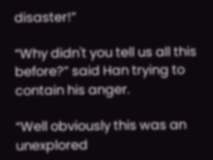disaster!”

“Why didn't you tell us all this before?” said Han trying to contain his anger.

“Well obviously this was an unexplored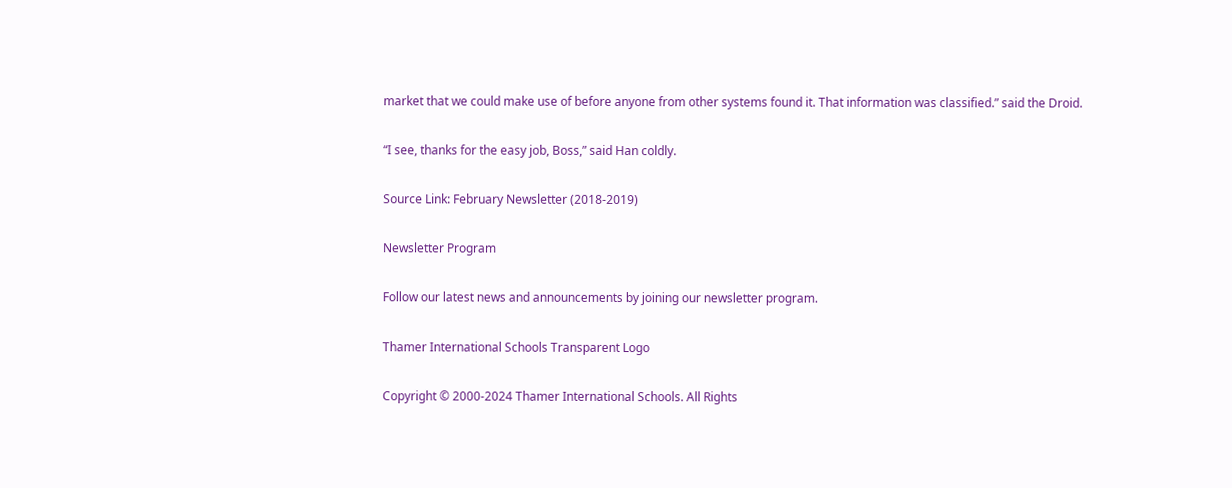market that we could make use of before anyone from other systems found it. That information was classified.” said the Droid.

“I see, thanks for the easy job, Boss,” said Han coldly.

Source Link: February Newsletter (2018-2019)

Newsletter Program

Follow our latest news and announcements by joining our newsletter program.

Thamer International Schools Transparent Logo

Copyright © 2000-2024 Thamer International Schools. All Rights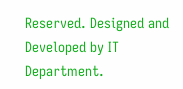Reserved. Designed and Developed by IT Department.